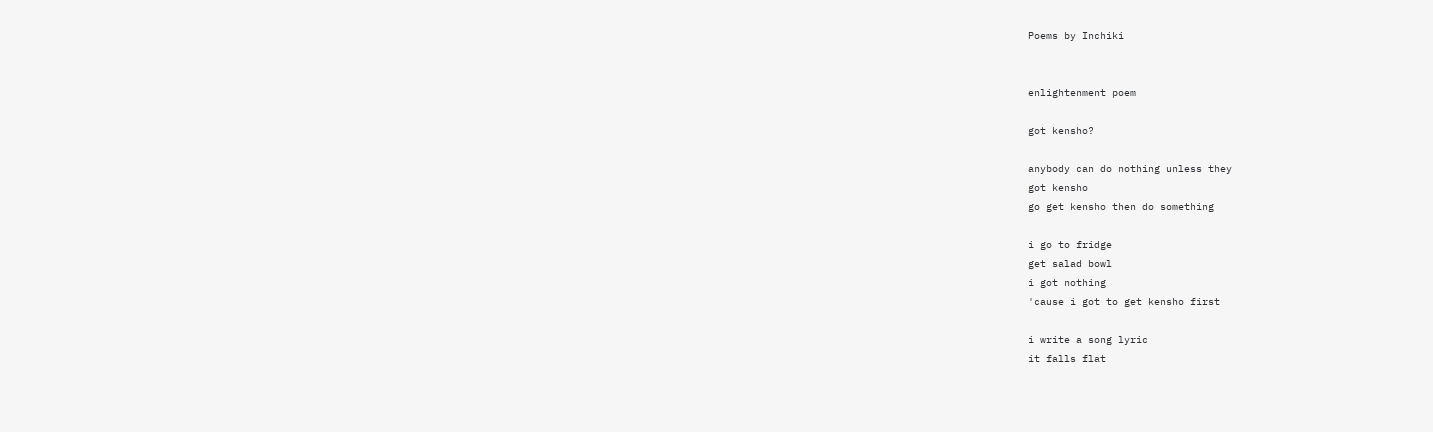Poems by Inchiki


enlightenment poem

got kensho?

anybody can do nothing unless they
got kensho
go get kensho then do something

i go to fridge
get salad bowl
i got nothing
'cause i got to get kensho first

i write a song lyric
it falls flat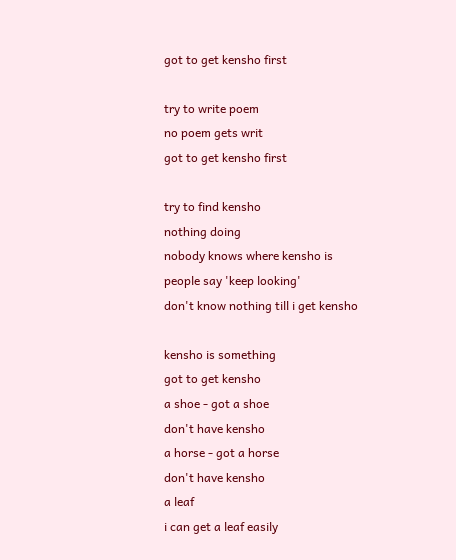got to get kensho first

try to write poem
no poem gets writ
got to get kensho first

try to find kensho
nothing doing
nobody knows where kensho is
people say 'keep looking'
don't know nothing till i get kensho

kensho is something
got to get kensho
a shoe - got a shoe
don't have kensho
a horse - got a horse
don't have kensho
a leaf
i can get a leaf easily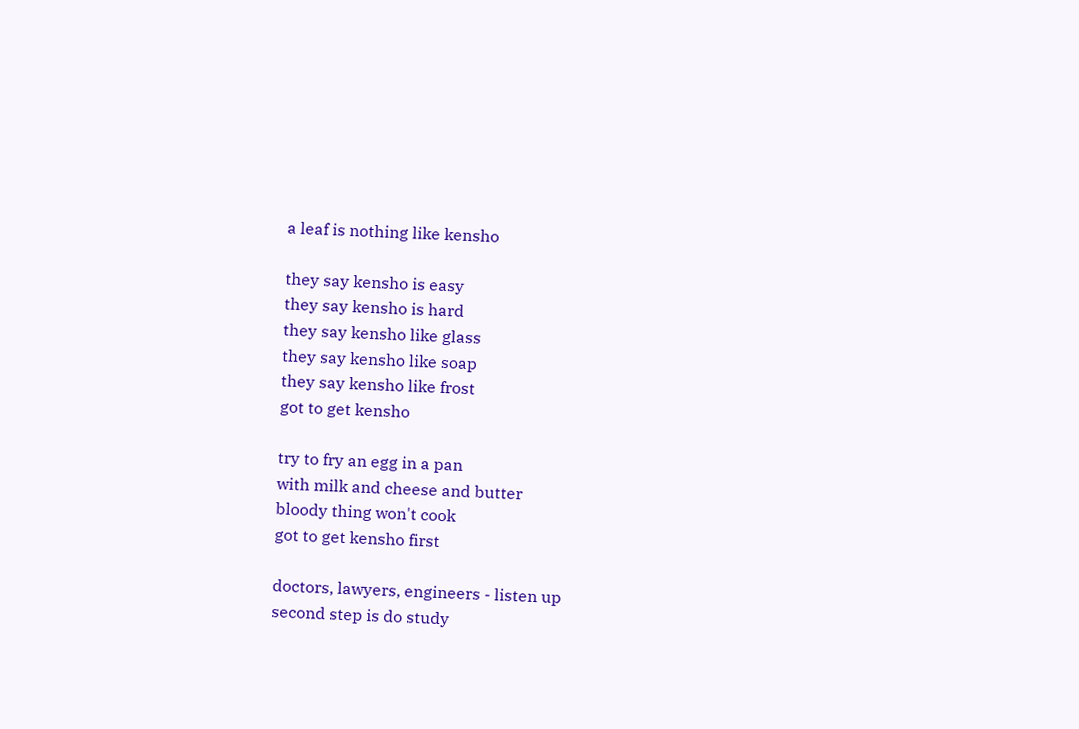a leaf is nothing like kensho

they say kensho is easy
they say kensho is hard
they say kensho like glass
they say kensho like soap
they say kensho like frost
got to get kensho

try to fry an egg in a pan
with milk and cheese and butter
bloody thing won't cook
got to get kensho first

doctors, lawyers, engineers - listen up
second step is do study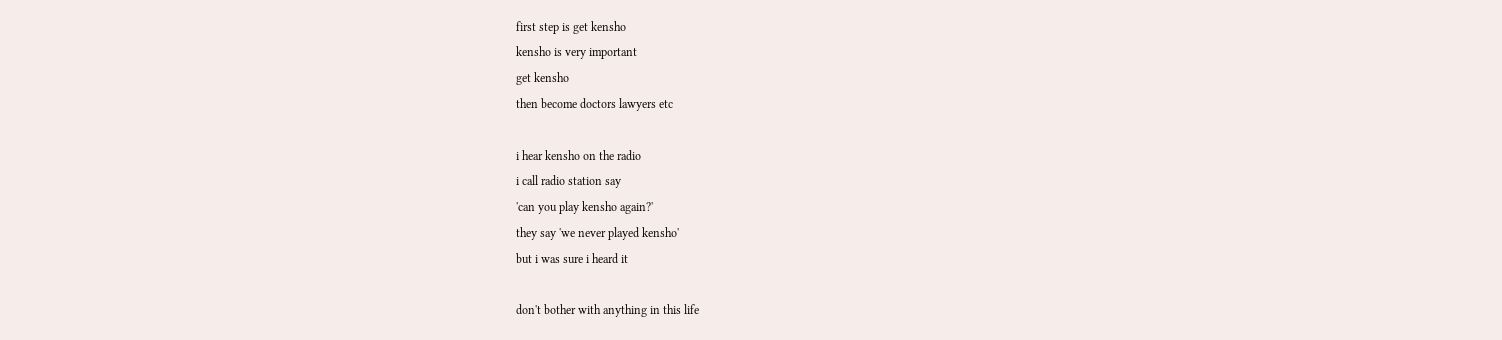first step is get kensho
kensho is very important
get kensho
then become doctors lawyers etc

i hear kensho on the radio
i call radio station say
'can you play kensho again?'
they say 'we never played kensho'
but i was sure i heard it

don't bother with anything in this life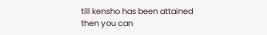till kensho has been attained
then you can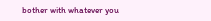bother with whatever you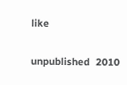like

unpublished  2010